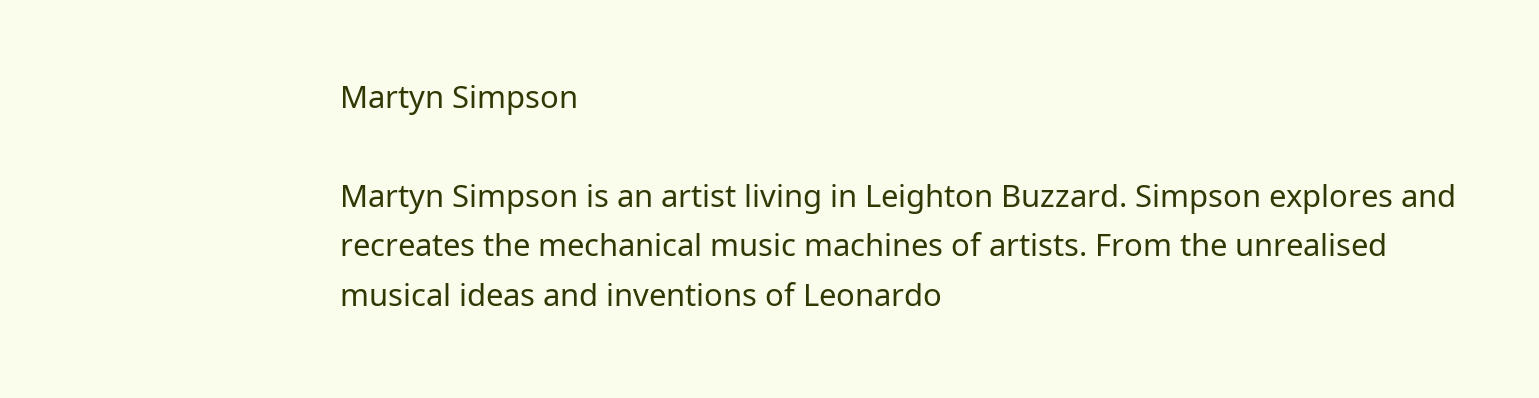Martyn Simpson

Martyn Simpson is an artist living in Leighton Buzzard. Simpson explores and recreates the mechanical music machines of artists. From the unrealised musical ideas and inventions of Leonardo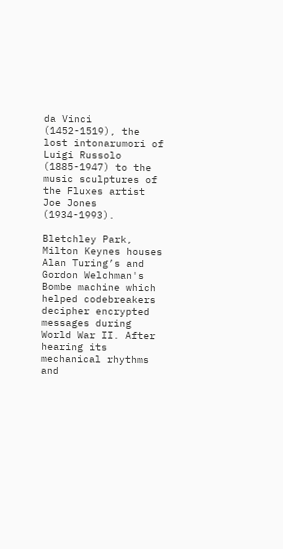da Vinci (1452-1519), the lost intonarumori of Luigi Russolo (1885-1947) to the music sculptures of the Fluxes artist Joe Jones (1934-1993).

Bletchley Park, Milton Keynes houses Alan Turing’s and Gordon Welchman's Bombe machine which helped codebreakers decipher encrypted messages during World War II. After hearing its mechanical rhythms and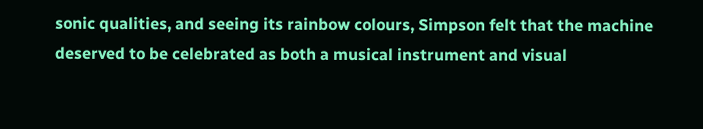sonic qualities, and seeing its rainbow colours, Simpson felt that the machine deserved to be celebrated as both a musical instrument and visual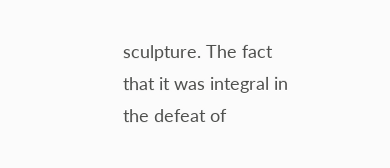sculpture. The fact that it was integral in the defeat of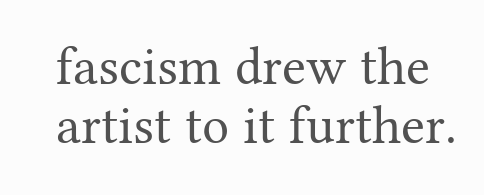fascism drew the artist to it further.